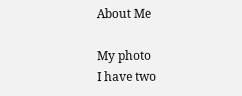About Me

My photo
I have two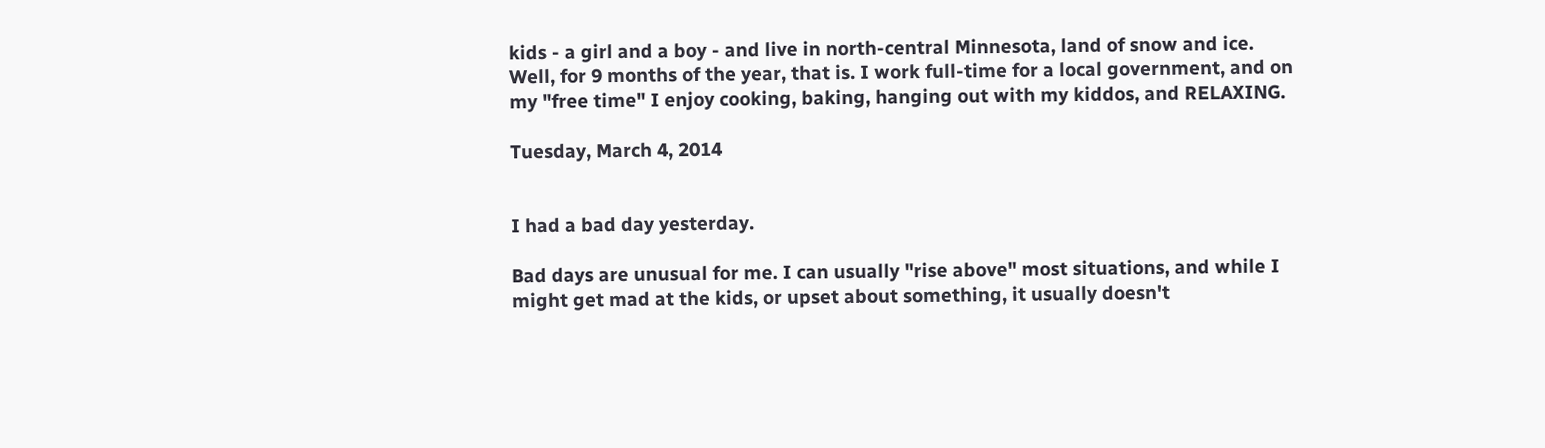kids - a girl and a boy - and live in north-central Minnesota, land of snow and ice. Well, for 9 months of the year, that is. I work full-time for a local government, and on my "free time" I enjoy cooking, baking, hanging out with my kiddos, and RELAXING.

Tuesday, March 4, 2014


I had a bad day yesterday.

Bad days are unusual for me. I can usually "rise above" most situations, and while I might get mad at the kids, or upset about something, it usually doesn't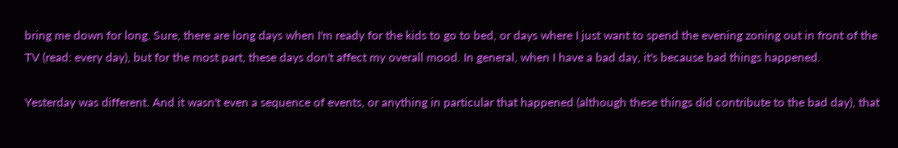bring me down for long. Sure, there are long days when I'm ready for the kids to go to bed, or days where I just want to spend the evening zoning out in front of the TV (read: every day), but for the most part, these days don't affect my overall mood. In general, when I have a bad day, it's because bad things happened.

Yesterday was different. And it wasn't even a sequence of events, or anything in particular that happened (although these things did contribute to the bad day), that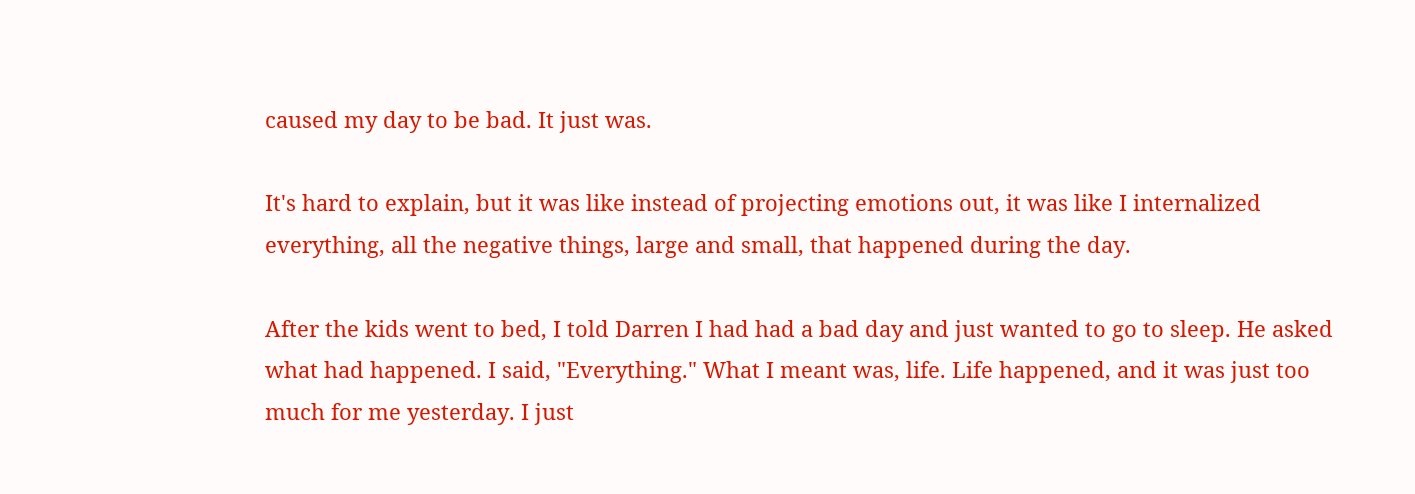caused my day to be bad. It just was.

It's hard to explain, but it was like instead of projecting emotions out, it was like I internalized everything, all the negative things, large and small, that happened during the day.

After the kids went to bed, I told Darren I had had a bad day and just wanted to go to sleep. He asked what had happened. I said, "Everything." What I meant was, life. Life happened, and it was just too much for me yesterday. I just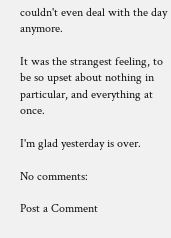couldn't even deal with the day anymore.

It was the strangest feeling, to be so upset about nothing in particular, and everything at once.

I'm glad yesterday is over.

No comments:

Post a Comment